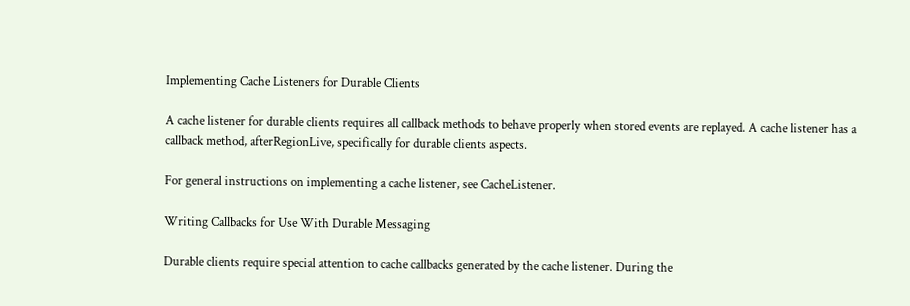Implementing Cache Listeners for Durable Clients

A cache listener for durable clients requires all callback methods to behave properly when stored events are replayed. A cache listener has a callback method, afterRegionLive, specifically for durable clients aspects.

For general instructions on implementing a cache listener, see CacheListener.

Writing Callbacks for Use With Durable Messaging

Durable clients require special attention to cache callbacks generated by the cache listener. During the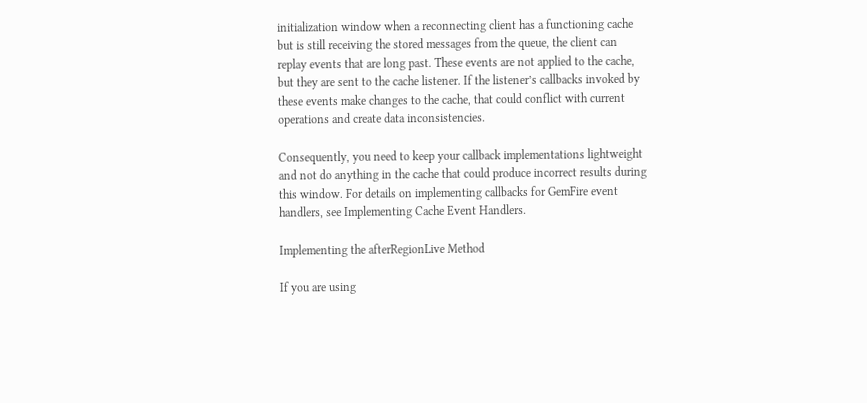initialization window when a reconnecting client has a functioning cache but is still receiving the stored messages from the queue, the client can replay events that are long past. These events are not applied to the cache, but they are sent to the cache listener. If the listener’s callbacks invoked by these events make changes to the cache, that could conflict with current operations and create data inconsistencies.

Consequently, you need to keep your callback implementations lightweight and not do anything in the cache that could produce incorrect results during this window. For details on implementing callbacks for GemFire event handlers, see Implementing Cache Event Handlers.

Implementing the afterRegionLive Method

If you are using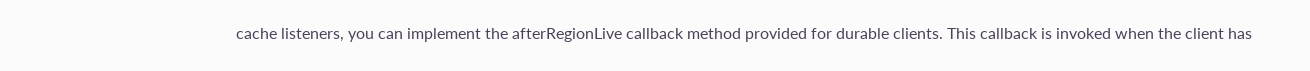cache listeners, you can implement the afterRegionLive callback method provided for durable clients. This callback is invoked when the client has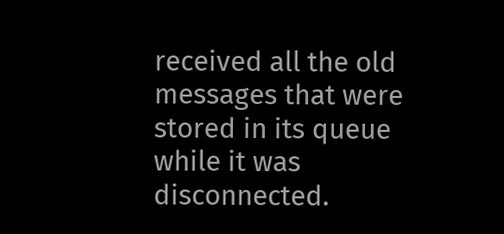received all the old messages that were stored in its queue while it was disconnected.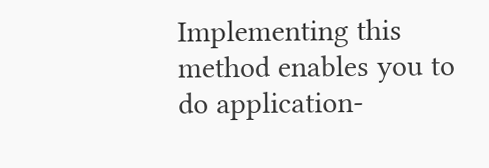Implementing this method enables you to do application-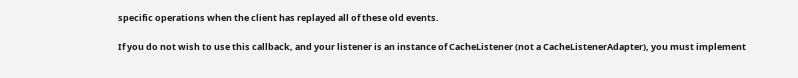specific operations when the client has replayed all of these old events.

If you do not wish to use this callback, and your listener is an instance of CacheListener (not a CacheListenerAdapter), you must implement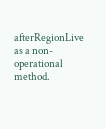afterRegionLive as a non-operational method.